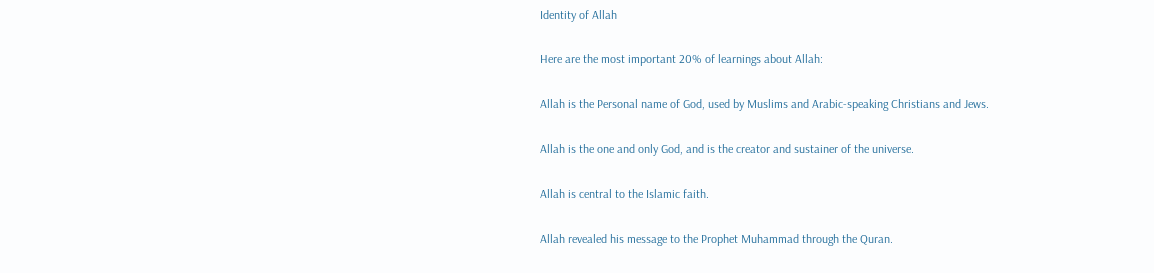Identity of Allah

Here are the most important 20% of learnings about Allah:

Allah is the Personal name of God, used by Muslims and Arabic-speaking Christians and Jews.

Allah is the one and only God, and is the creator and sustainer of the universe.

Allah is central to the Islamic faith.

Allah revealed his message to the Prophet Muhammad through the Quran.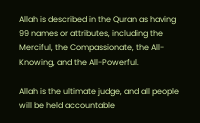Allah is described in the Quran as having 99 names or attributes, including the Merciful, the Compassionate, the All-Knowing, and the All-Powerful.

Allah is the ultimate judge, and all people will be held accountable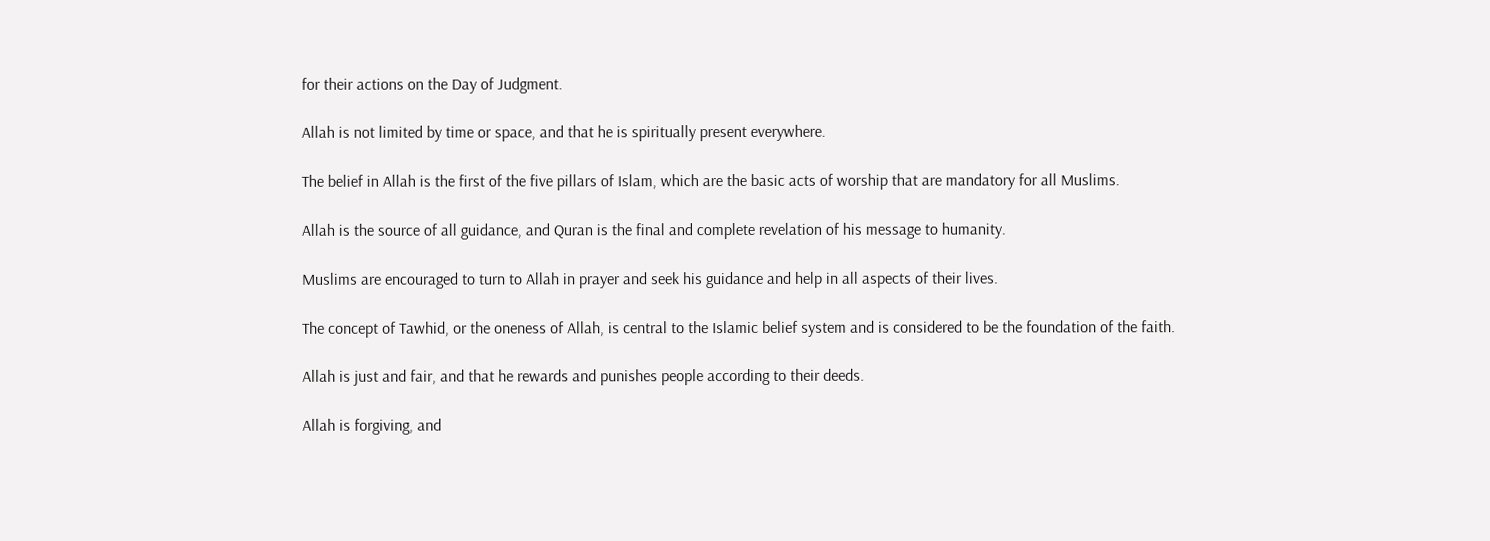for their actions on the Day of Judgment.

Allah is not limited by time or space, and that he is spiritually present everywhere.

The belief in Allah is the first of the five pillars of Islam, which are the basic acts of worship that are mandatory for all Muslims.

Allah is the source of all guidance, and Quran is the final and complete revelation of his message to humanity.

Muslims are encouraged to turn to Allah in prayer and seek his guidance and help in all aspects of their lives.

The concept of Tawhid, or the oneness of Allah, is central to the Islamic belief system and is considered to be the foundation of the faith.

Allah is just and fair, and that he rewards and punishes people according to their deeds.

Allah is forgiving, and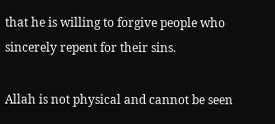that he is willing to forgive people who sincerely repent for their sins.

Allah is not physical and cannot be seen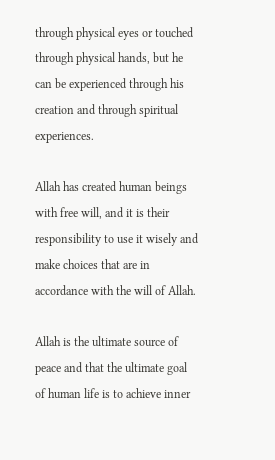through physical eyes or touched through physical hands, but he can be experienced through his creation and through spiritual experiences.

Allah has created human beings with free will, and it is their responsibility to use it wisely and make choices that are in accordance with the will of Allah.

Allah is the ultimate source of peace and that the ultimate goal of human life is to achieve inner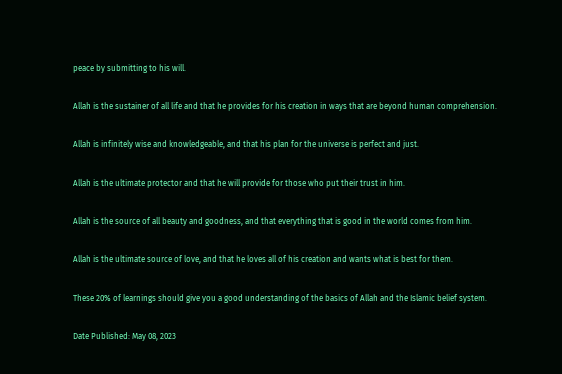peace by submitting to his will.

Allah is the sustainer of all life and that he provides for his creation in ways that are beyond human comprehension.

Allah is infinitely wise and knowledgeable, and that his plan for the universe is perfect and just.

Allah is the ultimate protector and that he will provide for those who put their trust in him.

Allah is the source of all beauty and goodness, and that everything that is good in the world comes from him.

Allah is the ultimate source of love, and that he loves all of his creation and wants what is best for them.

These 20% of learnings should give you a good understanding of the basics of Allah and the Islamic belief system.

Date Published: May 08, 2023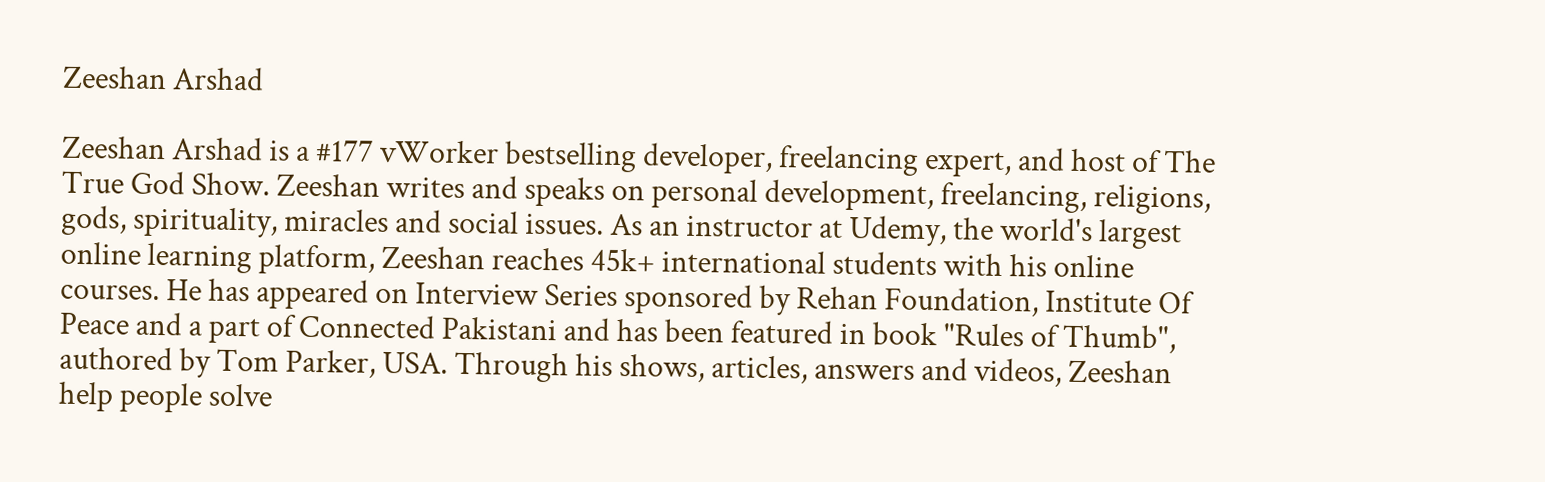Zeeshan Arshad

Zeeshan Arshad is a #177 vWorker bestselling developer, freelancing expert, and host of The True God Show. Zeeshan writes and speaks on personal development, freelancing, religions, gods, spirituality, miracles and social issues. As an instructor at Udemy, the world's largest online learning platform, Zeeshan reaches 45k+ international students with his online courses. He has appeared on Interview Series sponsored by Rehan Foundation, Institute Of Peace and a part of Connected Pakistani and has been featured in book "Rules of Thumb", authored by Tom Parker, USA. Through his shows, articles, answers and videos, Zeeshan help people solve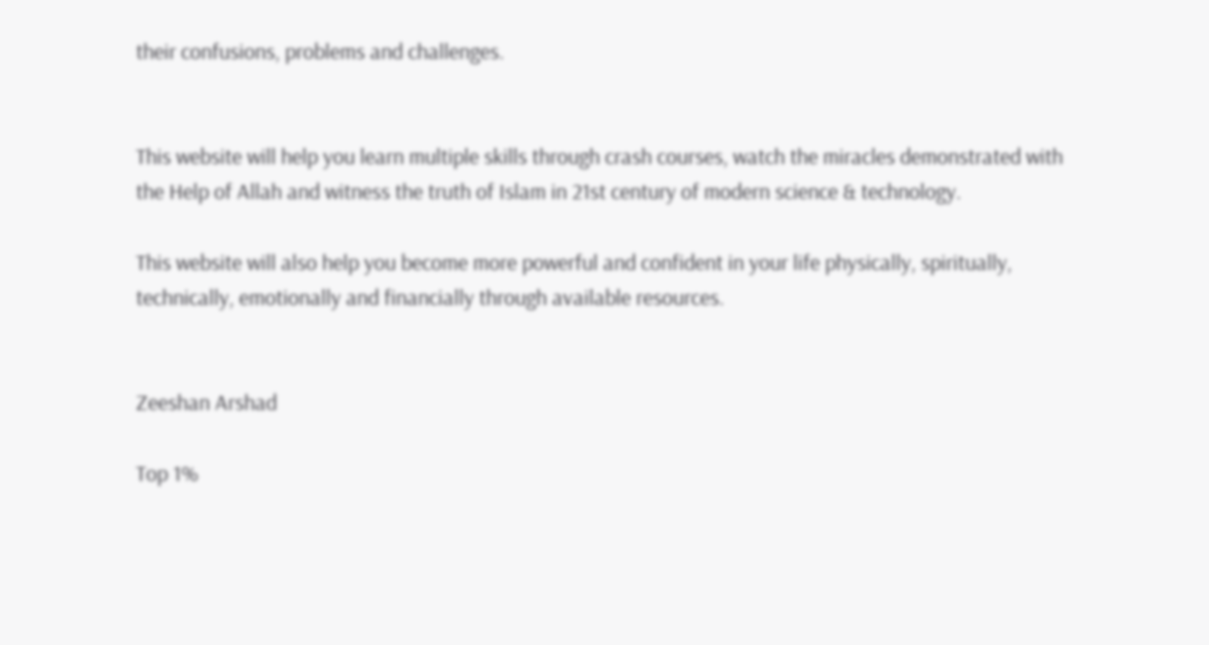their confusions, problems and challenges.


This website will help you learn multiple skills through crash courses, watch the miracles demonstrated with the Help of Allah and witness the truth of Islam in 21st century of modern science & technology.

This website will also help you become more powerful and confident in your life physically, spiritually, technically, emotionally and financially through available resources.


Zeeshan Arshad

Top 1%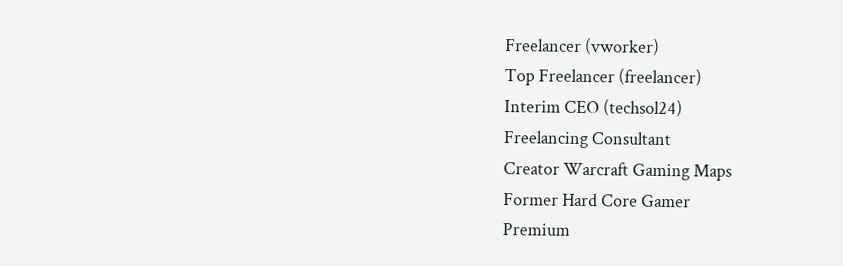Freelancer (vworker)
Top Freelancer (freelancer)
Interim CEO (techsol24)
Freelancing Consultant
Creator Warcraft Gaming Maps
Former Hard Core Gamer
Premium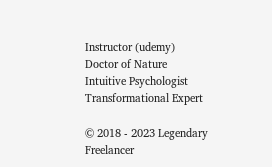Instructor (udemy)
Doctor of Nature
Intuitive Psychologist
Transformational Expert

© 2018 - 2023 Legendary Freelancer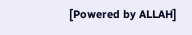[Powered by ALLAH]